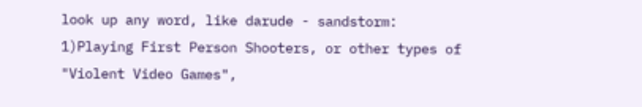look up any word, like darude - sandstorm:
1)Playing First Person Shooters, or other types of "Violent Video Games",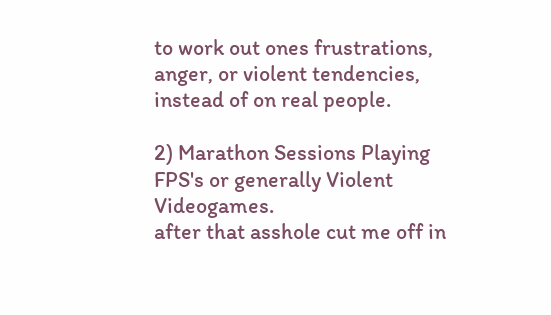to work out ones frustrations, anger, or violent tendencies, instead of on real people.

2) Marathon Sessions Playing FPS's or generally Violent Videogames.
after that asshole cut me off in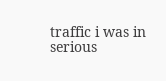traffic i was in serious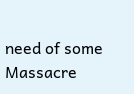need of some Massacre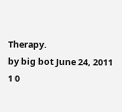Therapy.
by big bot June 24, 2011
1 0